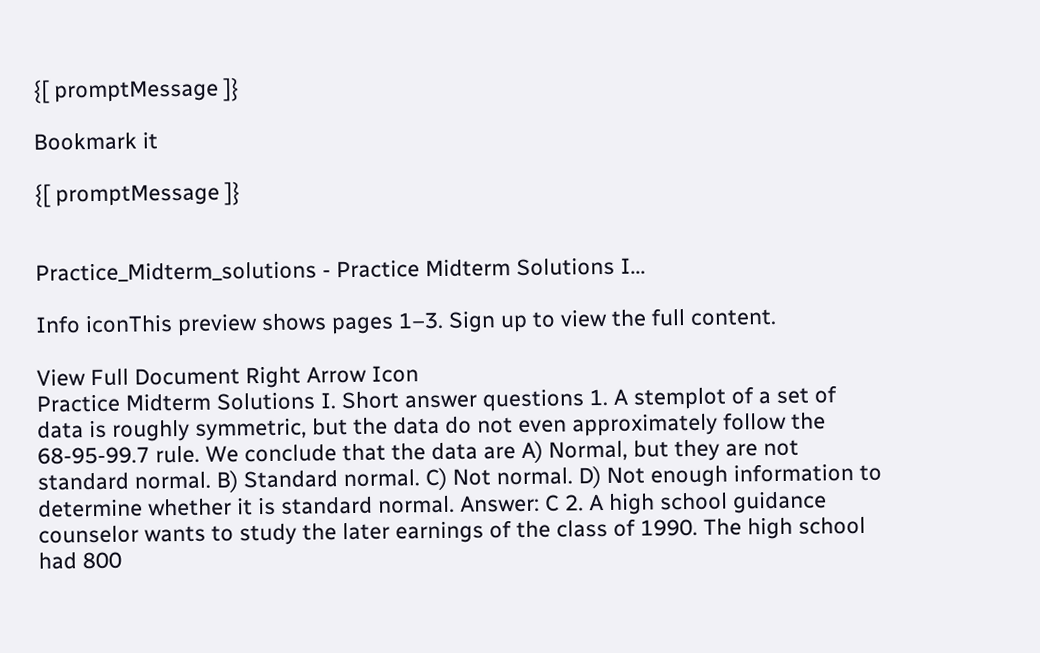{[ promptMessage ]}

Bookmark it

{[ promptMessage ]}


Practice_Midterm_solutions - Practice Midterm Solutions I...

Info iconThis preview shows pages 1–3. Sign up to view the full content.

View Full Document Right Arrow Icon
Practice Midterm Solutions I. Short answer questions 1. A stemplot of a set of data is roughly symmetric, but the data do not even approximately follow the 68-95-99.7 rule. We conclude that the data are A) Normal, but they are not standard normal. B) Standard normal. C) Not normal. D) Not enough information to determine whether it is standard normal. Answer: C 2. A high school guidance counselor wants to study the later earnings of the class of 1990. The high school had 800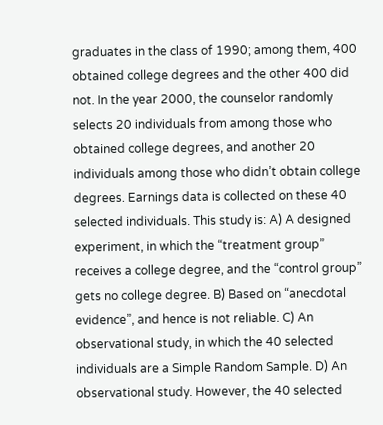graduates in the class of 1990; among them, 400 obtained college degrees and the other 400 did not. In the year 2000, the counselor randomly selects 20 individuals from among those who obtained college degrees, and another 20 individuals among those who didn’t obtain college degrees. Earnings data is collected on these 40 selected individuals. This study is: A) A designed experiment, in which the “treatment group” receives a college degree, and the “control group” gets no college degree. B) Based on “anecdotal evidence”, and hence is not reliable. C) An observational study, in which the 40 selected individuals are a Simple Random Sample. D) An observational study. However, the 40 selected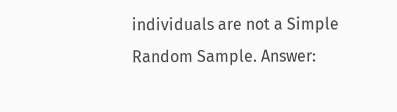individuals are not a Simple Random Sample. Answer: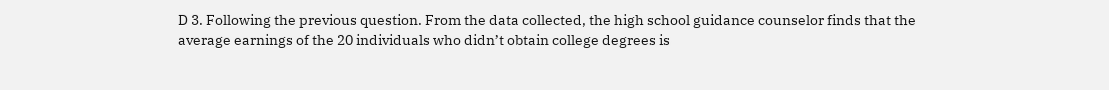D 3. Following the previous question. From the data collected, the high school guidance counselor finds that the average earnings of the 20 individuals who didn’t obtain college degrees is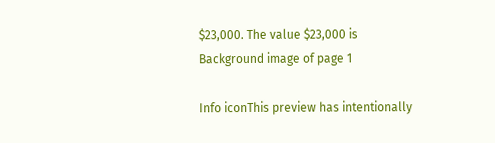$23,000. The value $23,000 is
Background image of page 1

Info iconThis preview has intentionally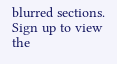blurred sections. Sign up to view the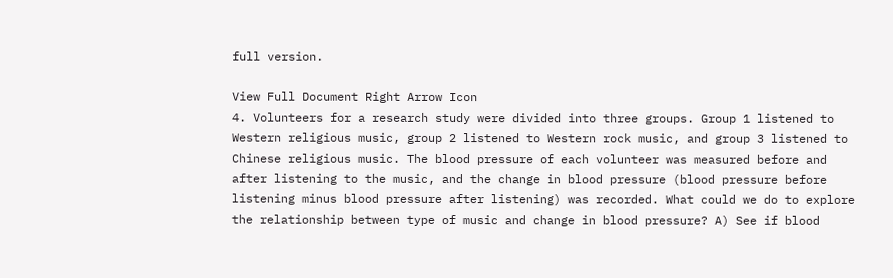full version.

View Full Document Right Arrow Icon
4. Volunteers for a research study were divided into three groups. Group 1 listened to Western religious music, group 2 listened to Western rock music, and group 3 listened to Chinese religious music. The blood pressure of each volunteer was measured before and after listening to the music, and the change in blood pressure (blood pressure before listening minus blood pressure after listening) was recorded. What could we do to explore the relationship between type of music and change in blood pressure? A) See if blood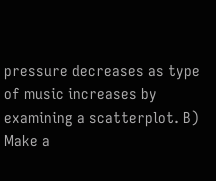pressure decreases as type of music increases by examining a scatterplot. B) Make a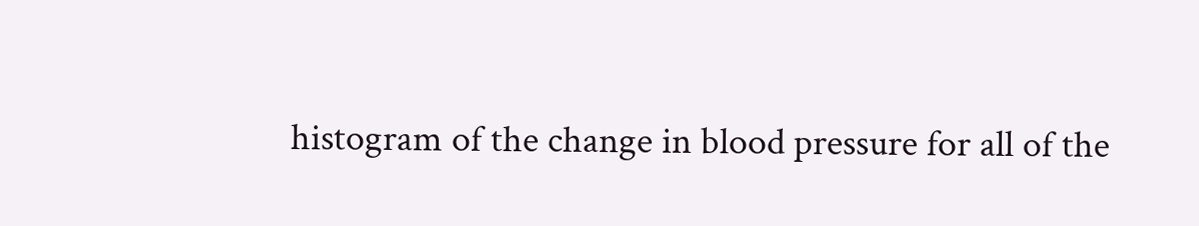histogram of the change in blood pressure for all of the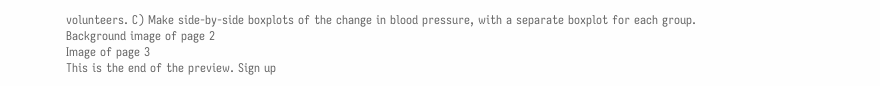volunteers. C) Make side-by-side boxplots of the change in blood pressure, with a separate boxplot for each group.
Background image of page 2
Image of page 3
This is the end of the preview. Sign up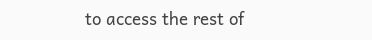to access the rest of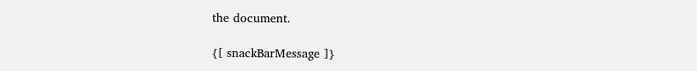the document.

{[ snackBarMessage ]}